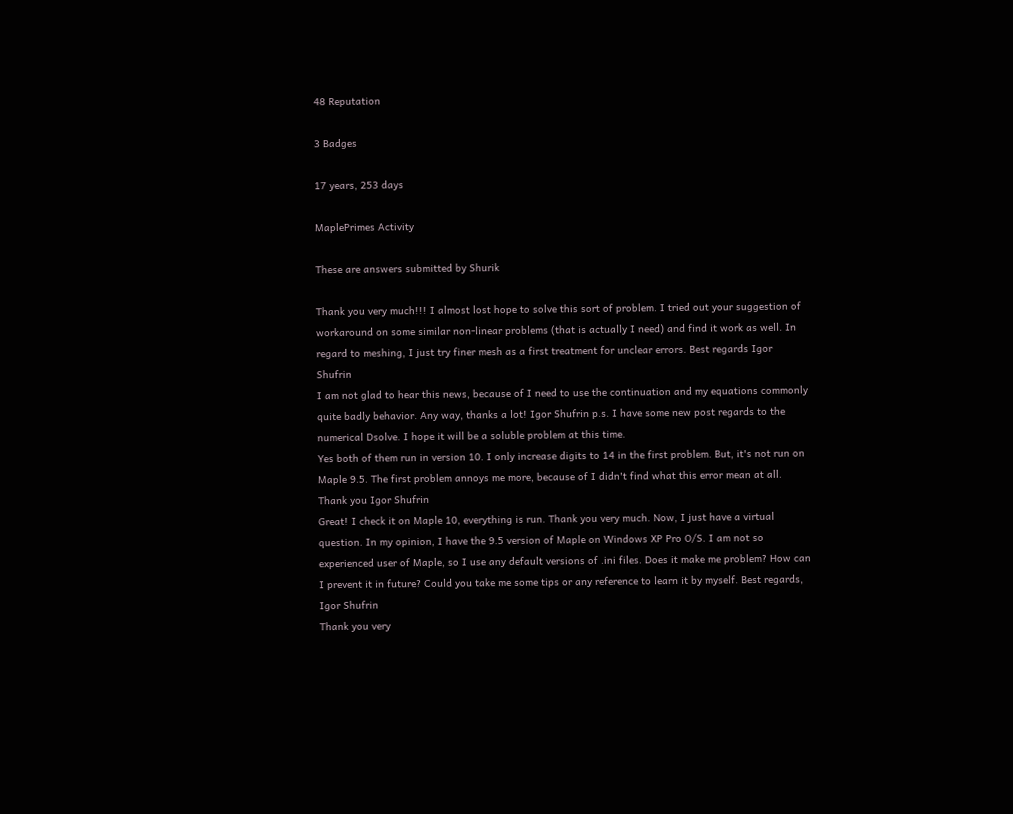48 Reputation

3 Badges

17 years, 253 days

MaplePrimes Activity

These are answers submitted by Shurik

Thank you very much!!! I almost lost hope to solve this sort of problem. I tried out your suggestion of workaround on some similar non-linear problems (that is actually I need) and find it work as well. In regard to meshing, I just try finer mesh as a first treatment for unclear errors. Best regards Igor Shufrin
I am not glad to hear this news, because of I need to use the continuation and my equations commonly quite badly behavior. Any way, thanks a lot! Igor Shufrin p.s. I have some new post regards to the numerical Dsolve. I hope it will be a soluble problem at this time.
Yes both of them run in version 10. I only increase digits to 14 in the first problem. But, it's not run on Maple 9.5. The first problem annoys me more, because of I didn't find what this error mean at all. Thank you Igor Shufrin
Great! I check it on Maple 10, everything is run. Thank you very much. Now, I just have a virtual question. In my opinion, I have the 9.5 version of Maple on Windows XP Pro O/S. I am not so experienced user of Maple, so I use any default versions of .ini files. Does it make me problem? How can I prevent it in future? Could you take me some tips or any reference to learn it by myself. Best regards, Igor Shufrin
Thank you very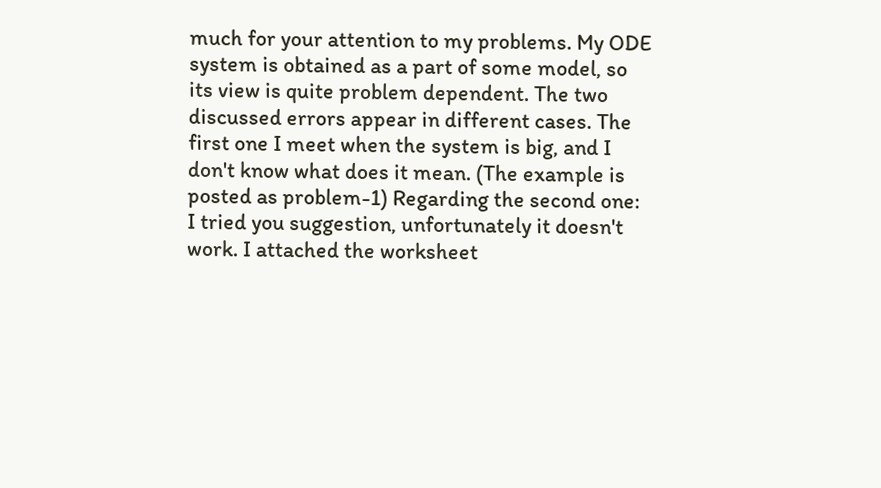much for your attention to my problems. My ODE system is obtained as a part of some model, so its view is quite problem dependent. The two discussed errors appear in different cases. The first one I meet when the system is big, and I don't know what does it mean. (The example is posted as problem-1) Regarding the second one: I tried you suggestion, unfortunately it doesn't work. I attached the worksheet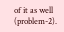of it as well (problem-2).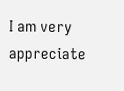I am very appreciate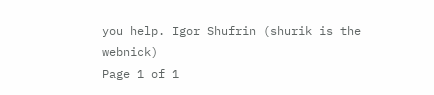you help. Igor Shufrin (shurik is the webnick)
Page 1 of 1